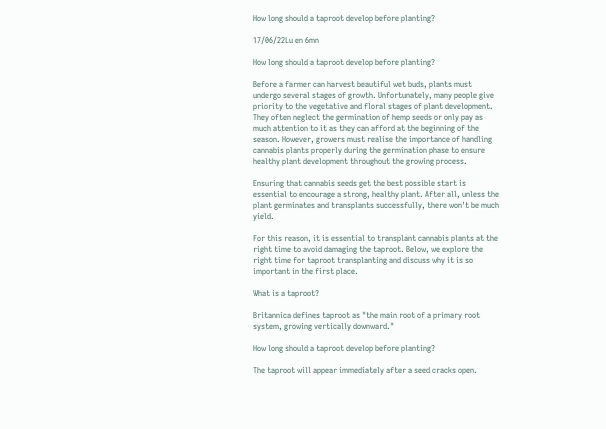How long should a taproot develop before planting?

17/06/22Lu en 6mn

How long should a taproot develop before planting?

Before a farmer can harvest beautiful wet buds, plants must undergo several stages of growth. Unfortunately, many people give priority to the vegetative and floral stages of plant development. They often neglect the germination of hemp seeds or only pay as much attention to it as they can afford at the beginning of the season. However, growers must realise the importance of handling cannabis plants properly during the germination phase to ensure healthy plant development throughout the growing process.

Ensuring that cannabis seeds get the best possible start is essential to encourage a strong, healthy plant. After all, unless the plant germinates and transplants successfully, there won't be much yield.

For this reason, it is essential to transplant cannabis plants at the right time to avoid damaging the taproot. Below, we explore the right time for taproot transplanting and discuss why it is so important in the first place.

What is a taproot?

Britannica defines taproot as "the main root of a primary root system, growing vertically downward."

How long should a taproot develop before planting?

The taproot will appear immediately after a seed cracks open.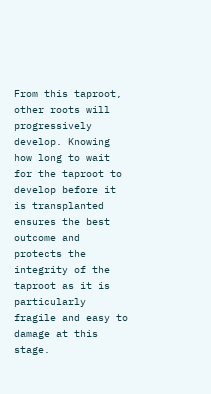From this taproot, other roots will progressively develop. Knowing how long to wait for the taproot to develop before it is transplanted ensures the best outcome and protects the integrity of the taproot as it is particularly fragile and easy to damage at this stage.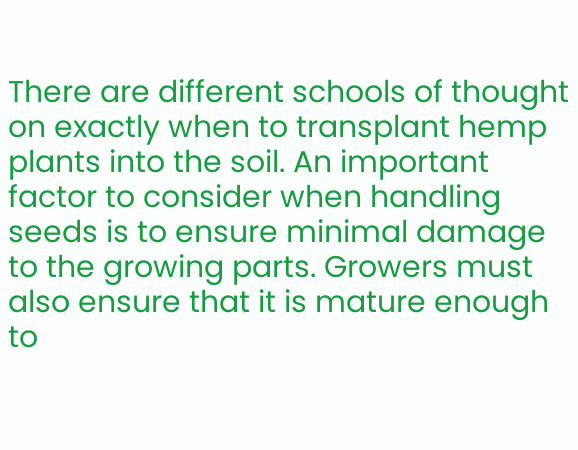There are different schools of thought on exactly when to transplant hemp plants into the soil. An important factor to consider when handling seeds is to ensure minimal damage to the growing parts. Growers must also ensure that it is mature enough to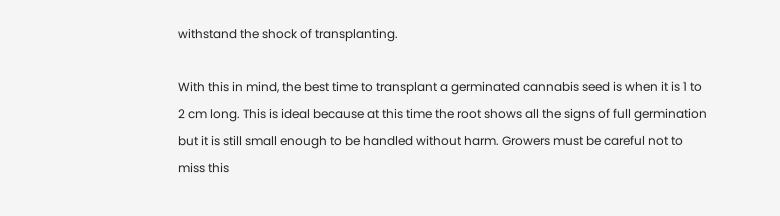withstand the shock of transplanting.

With this in mind, the best time to transplant a germinated cannabis seed is when it is 1 to 2 cm long. This is ideal because at this time the root shows all the signs of full germination but it is still small enough to be handled without harm. Growers must be careful not to miss this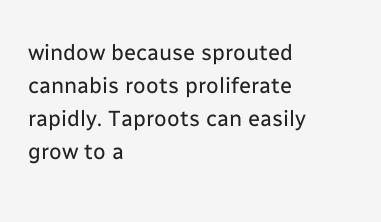window because sprouted cannabis roots proliferate rapidly. Taproots can easily grow to a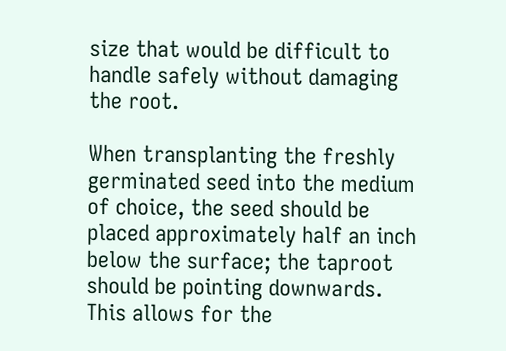size that would be difficult to handle safely without damaging the root.

When transplanting the freshly germinated seed into the medium of choice, the seed should be placed approximately half an inch below the surface; the taproot should be pointing downwards. This allows for the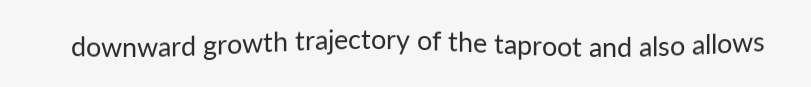downward growth trajectory of the taproot and also allows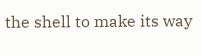the shell to make its way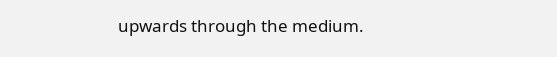upwards through the medium.